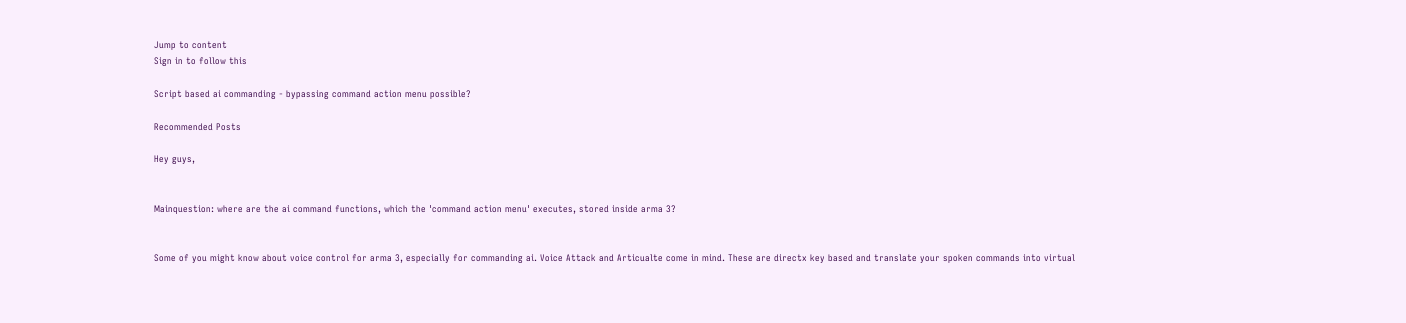Jump to content
Sign in to follow this

Script based ai commanding - bypassing command action menu possible?

Recommended Posts

Hey guys,


Mainquestion: where are the ai command functions, which the 'command action menu' executes, stored inside arma 3?


Some of you might know about voice control for arma 3, especially for commanding ai. Voice Attack and Articualte come in mind. These are directx key based and translate your spoken commands into virtual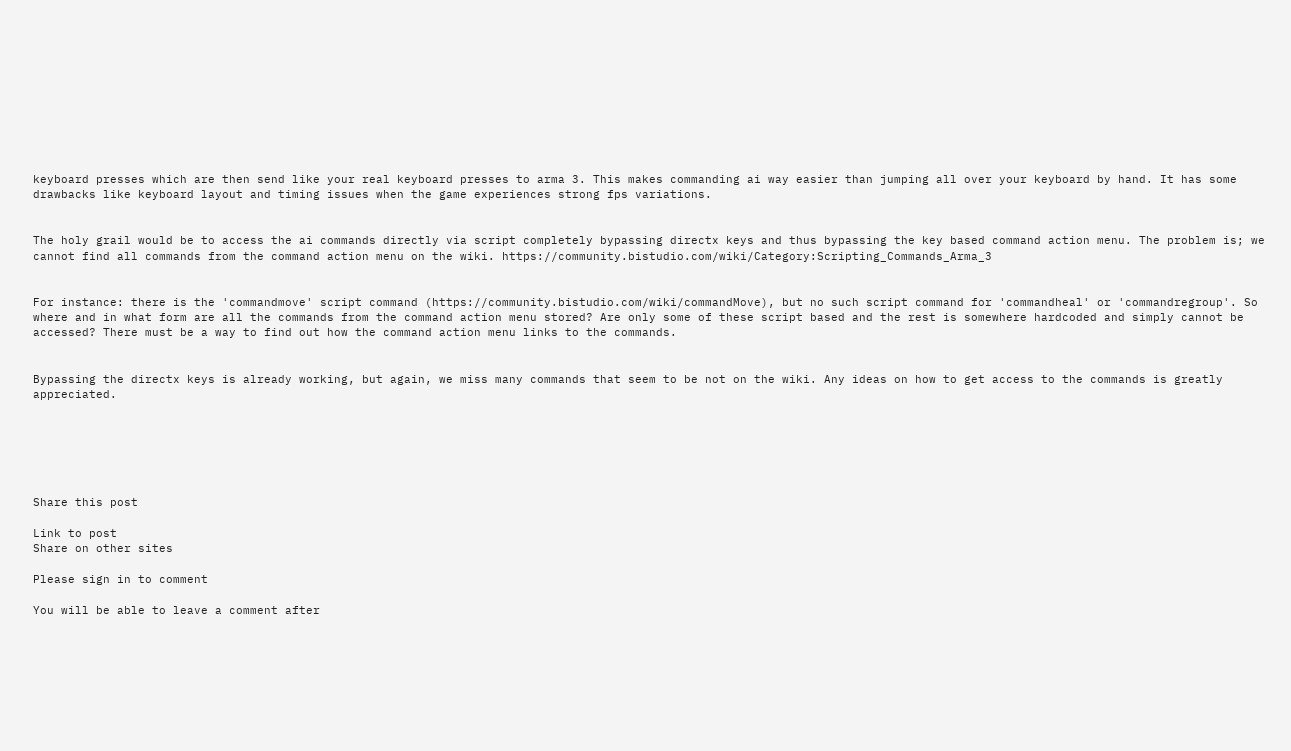keyboard presses which are then send like your real keyboard presses to arma 3. This makes commanding ai way easier than jumping all over your keyboard by hand. It has some drawbacks like keyboard layout and timing issues when the game experiences strong fps variations.


The holy grail would be to access the ai commands directly via script completely bypassing directx keys and thus bypassing the key based command action menu. The problem is; we cannot find all commands from the command action menu on the wiki. https://community.bistudio.com/wiki/Category:Scripting_Commands_Arma_3


For instance: there is the 'commandmove' script command (https://community.bistudio.com/wiki/commandMove), but no such script command for 'commandheal' or 'commandregroup'. So where and in what form are all the commands from the command action menu stored? Are only some of these script based and the rest is somewhere hardcoded and simply cannot be accessed? There must be a way to find out how the command action menu links to the commands.


Bypassing the directx keys is already working, but again, we miss many commands that seem to be not on the wiki. Any ideas on how to get access to the commands is greatly appreciated.






Share this post

Link to post
Share on other sites

Please sign in to comment

You will be able to leave a comment after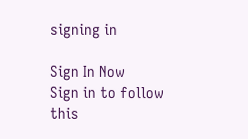signing in

Sign In Now
Sign in to follow this